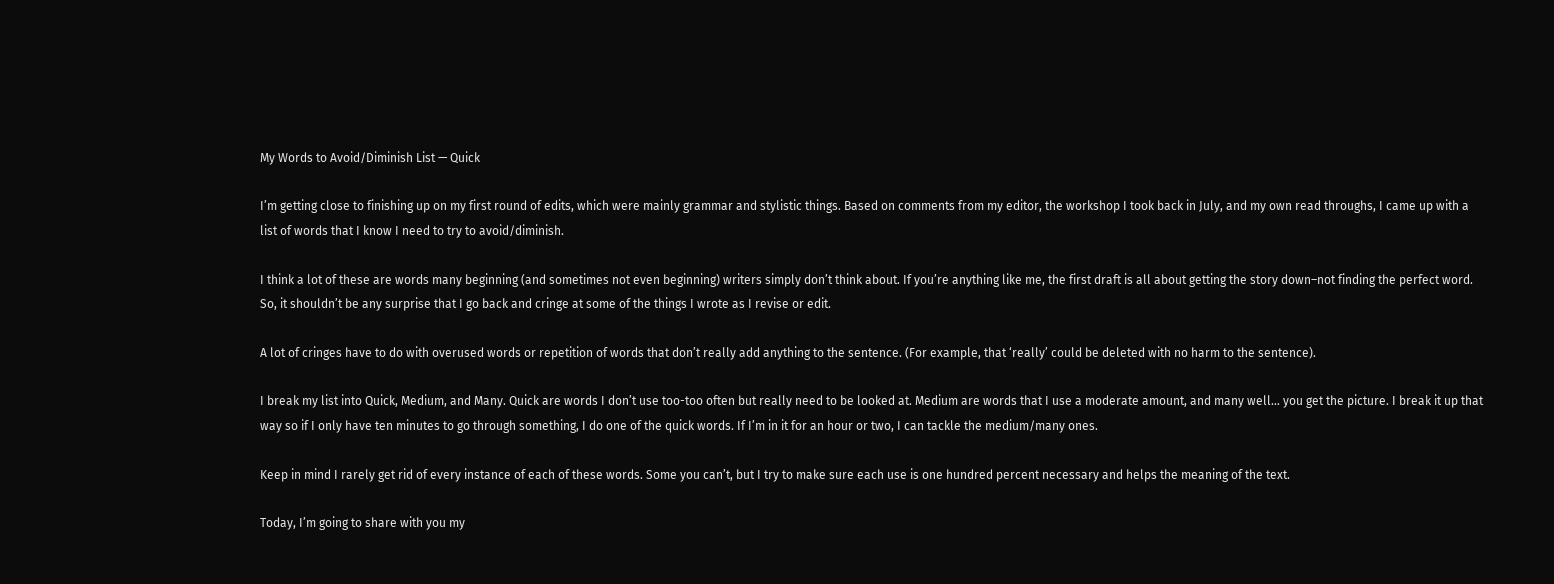My Words to Avoid/Diminish List — Quick

I’m getting close to finishing up on my first round of edits, which were mainly grammar and stylistic things. Based on comments from my editor, the workshop I took back in July, and my own read throughs, I came up with a list of words that I know I need to try to avoid/diminish.

I think a lot of these are words many beginning (and sometimes not even beginning) writers simply don’t think about. If you’re anything like me, the first draft is all about getting the story down–not finding the perfect word. So, it shouldn’t be any surprise that I go back and cringe at some of the things I wrote as I revise or edit.

A lot of cringes have to do with overused words or repetition of words that don’t really add anything to the sentence. (For example, that ‘really’ could be deleted with no harm to the sentence).

I break my list into Quick, Medium, and Many. Quick are words I don’t use too-too often but really need to be looked at. Medium are words that I use a moderate amount, and many well… you get the picture. I break it up that way so if I only have ten minutes to go through something, I do one of the quick words. If I’m in it for an hour or two, I can tackle the medium/many ones.

Keep in mind I rarely get rid of every instance of each of these words. Some you can’t, but I try to make sure each use is one hundred percent necessary and helps the meaning of the text.

Today, I’m going to share with you my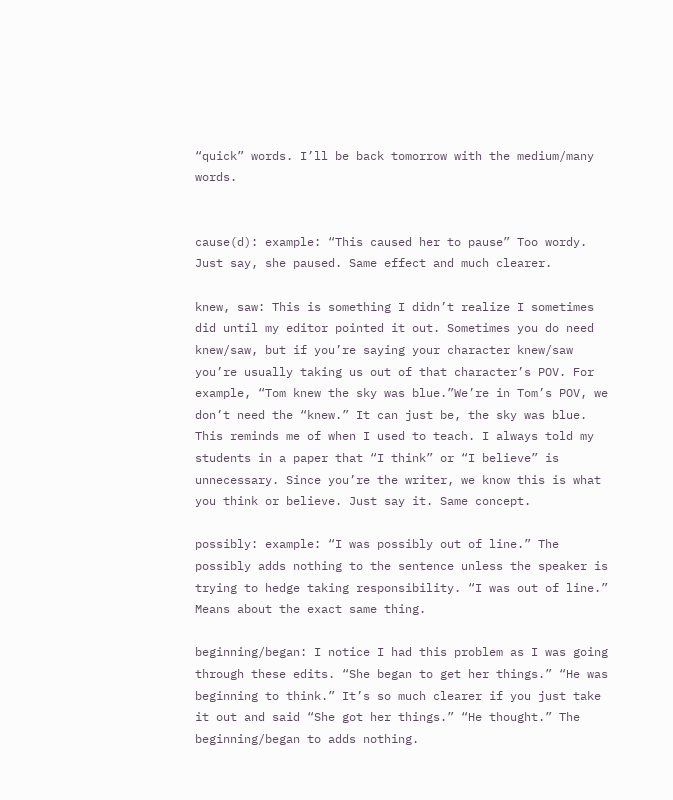“quick” words. I’ll be back tomorrow with the medium/many words.


cause(d): example: “This caused her to pause” Too wordy. Just say, she paused. Same effect and much clearer.

knew, saw: This is something I didn’t realize I sometimes did until my editor pointed it out. Sometimes you do need knew/saw, but if you’re saying your character knew/saw you’re usually taking us out of that character’s POV. For example, “Tom knew the sky was blue.”We’re in Tom’s POV, we don’t need the “knew.” It can just be, the sky was blue. This reminds me of when I used to teach. I always told my students in a paper that “I think” or “I believe” is unnecessary. Since you’re the writer, we know this is what you think or believe. Just say it. Same concept.

possibly: example: “I was possibly out of line.” The possibly adds nothing to the sentence unless the speaker is trying to hedge taking responsibility. “I was out of line.” Means about the exact same thing.

beginning/began: I notice I had this problem as I was going through these edits. “She began to get her things.” “He was beginning to think.” It’s so much clearer if you just take it out and said “She got her things.” “He thought.” The beginning/began to adds nothing.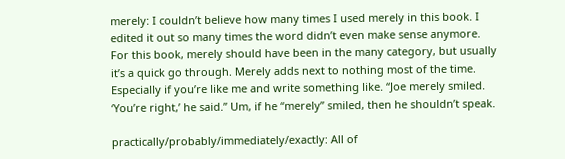merely: I couldn’t believe how many times I used merely in this book. I edited it out so many times the word didn’t even make sense anymore. For this book, merely should have been in the many category, but usually it’s a quick go through. Merely adds next to nothing most of the time. Especially if you’re like me and write something like. “Joe merely smiled. ‘You’re right,’ he said.” Um, if he “merely” smiled, then he shouldn’t speak.

practically/probably/immediately/exactly: All of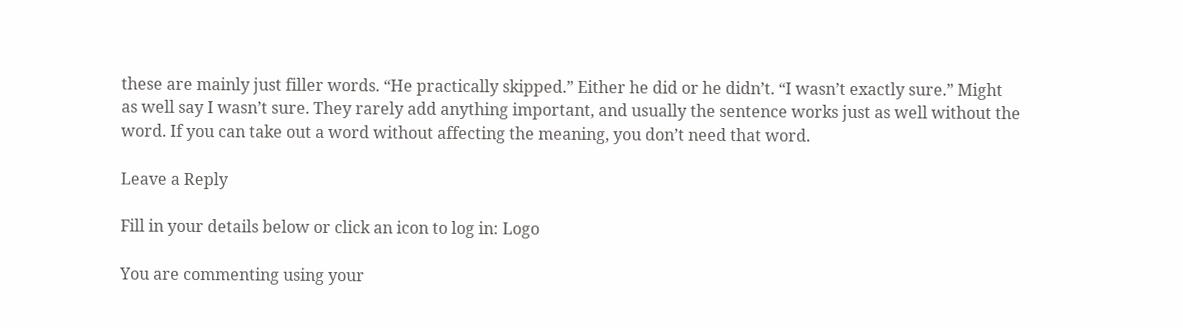these are mainly just filler words. “He practically skipped.” Either he did or he didn’t. “I wasn’t exactly sure.” Might as well say I wasn’t sure. They rarely add anything important, and usually the sentence works just as well without the word. If you can take out a word without affecting the meaning, you don’t need that word.

Leave a Reply

Fill in your details below or click an icon to log in: Logo

You are commenting using your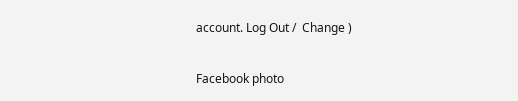account. Log Out /  Change )

Facebook photo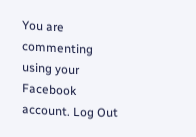You are commenting using your Facebook account. Log Out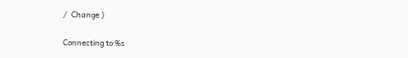/  Change )

Connecting to %s